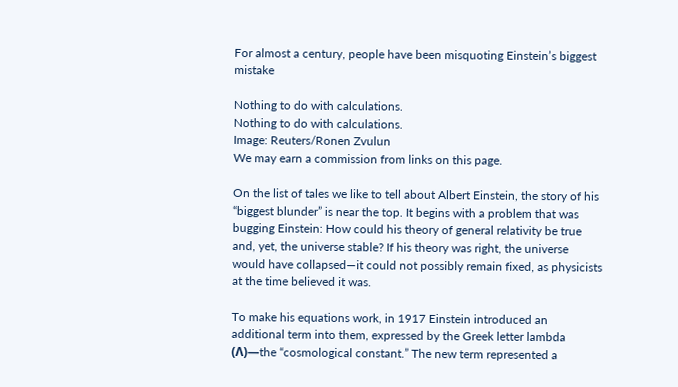For almost a century, people have been misquoting Einstein’s biggest mistake

Nothing to do with calculations.
Nothing to do with calculations.
Image: Reuters/Ronen Zvulun
We may earn a commission from links on this page.

On the list of tales we like to tell about Albert Einstein, the story of his “biggest blunder” is near the top. It begins with a problem that was bugging Einstein: How could his theory of general relativity be true and, yet, the universe stable? If his theory was right, the universe would have collapsed—it could not possibly remain fixed, as physicists at the time believed it was.

To make his equations work, in 1917 Einstein introduced an additional term into them, expressed by the Greek letter lambda (Λ)—the “cosmological constant.” The new term represented a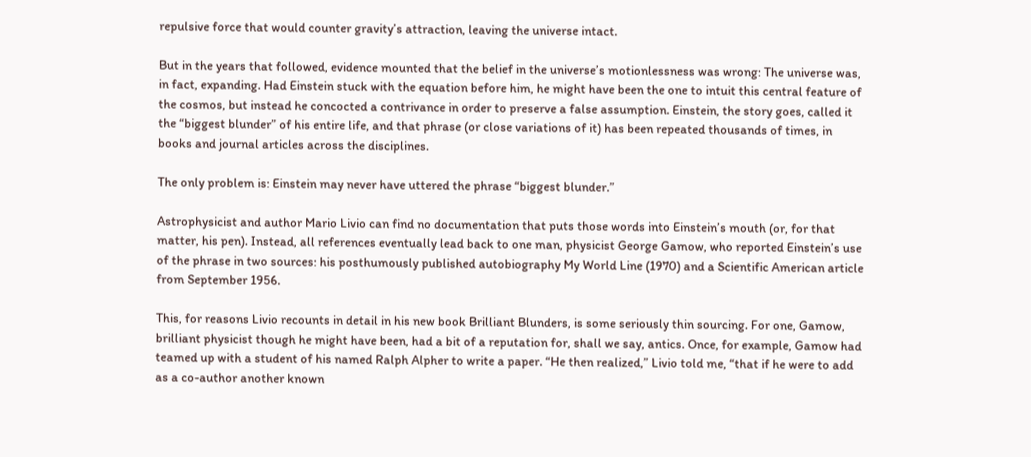repulsive force that would counter gravity’s attraction, leaving the universe intact.

But in the years that followed, evidence mounted that the belief in the universe’s motionlessness was wrong: The universe was, in fact, expanding. Had Einstein stuck with the equation before him, he might have been the one to intuit this central feature of the cosmos, but instead he concocted a contrivance in order to preserve a false assumption. Einstein, the story goes, called it the “biggest blunder” of his entire life, and that phrase (or close variations of it) has been repeated thousands of times, in books and journal articles across the disciplines.

The only problem is: Einstein may never have uttered the phrase “biggest blunder.”

Astrophysicist and author Mario Livio can find no documentation that puts those words into Einstein’s mouth (or, for that matter, his pen). Instead, all references eventually lead back to one man, physicist George Gamow, who reported Einstein’s use of the phrase in two sources: his posthumously published autobiography My World Line (1970) and a Scientific American article from September 1956.

This, for reasons Livio recounts in detail in his new book Brilliant Blunders, is some seriously thin sourcing. For one, Gamow, brilliant physicist though he might have been, had a bit of a reputation for, shall we say, antics. Once, for example, Gamow had teamed up with a student of his named Ralph Alpher to write a paper. “He then realized,” Livio told me, “that if he were to add as a co-author another known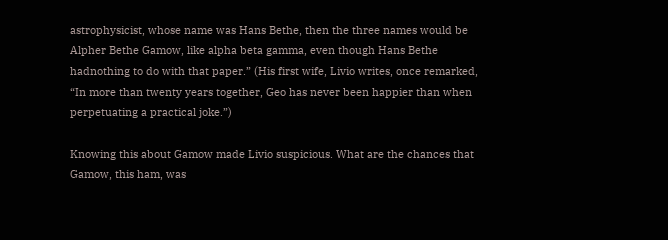astrophysicist, whose name was Hans Bethe, then the three names would be Alpher Bethe Gamow, like alpha beta gamma, even though Hans Bethe hadnothing to do with that paper.” (His first wife, Livio writes, once remarked, “In more than twenty years together, Geo has never been happier than when perpetuating a practical joke.”)

Knowing this about Gamow made Livio suspicious. What are the chances that Gamow, this ham, was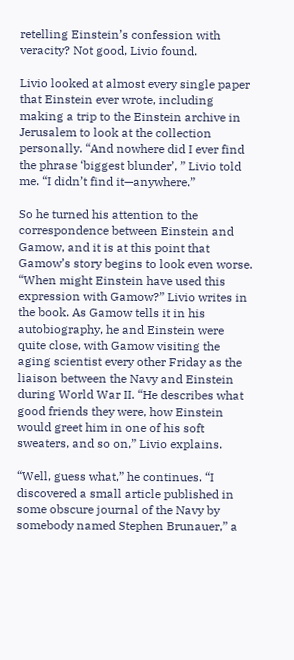retelling Einstein’s confession with veracity? Not good, Livio found.

Livio looked at almost every single paper that Einstein ever wrote, including making a trip to the Einstein archive in Jerusalem to look at the collection personally. “And nowhere did I ever find the phrase ‘biggest blunder’, ” Livio told me. “I didn’t find it—anywhere.”

So he turned his attention to the correspondence between Einstein and Gamow, and it is at this point that Gamow’s story begins to look even worse. “When might Einstein have used this expression with Gamow?” Livio writes in the book. As Gamow tells it in his autobiography, he and Einstein were quite close, with Gamow visiting the aging scientist every other Friday as the liaison between the Navy and Einstein during World War II. “He describes what good friends they were, how Einstein would greet him in one of his soft sweaters, and so on,” Livio explains.

“Well, guess what,” he continues. “I discovered a small article published in some obscure journal of the Navy by somebody named Stephen Brunauer,” a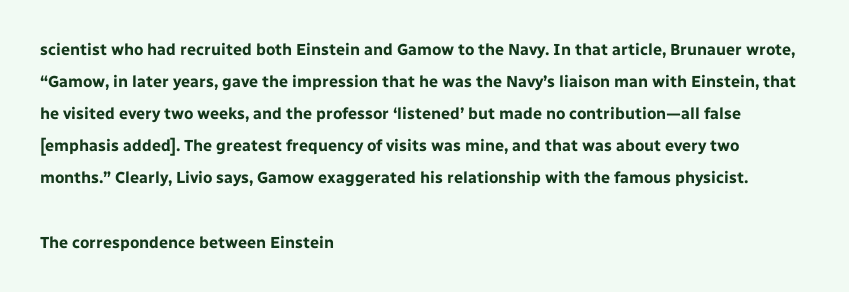scientist who had recruited both Einstein and Gamow to the Navy. In that article, Brunauer wrote, “Gamow, in later years, gave the impression that he was the Navy’s liaison man with Einstein, that he visited every two weeks, and the professor ‘listened’ but made no contribution—all false [emphasis added]. The greatest frequency of visits was mine, and that was about every two months.” Clearly, Livio says, Gamow exaggerated his relationship with the famous physicist.

The correspondence between Einstein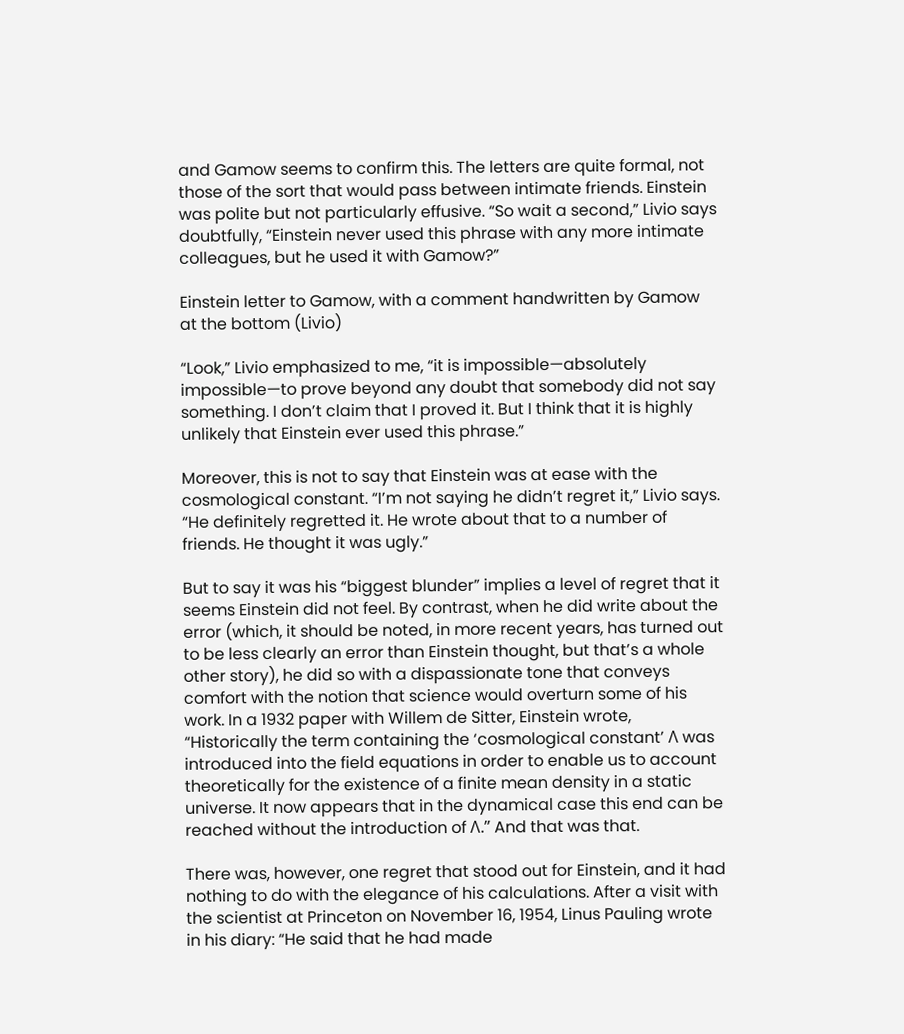and Gamow seems to confirm this. The letters are quite formal, not those of the sort that would pass between intimate friends. Einstein was polite but not particularly effusive. “So wait a second,” Livio says doubtfully, “Einstein never used this phrase with any more intimate colleagues, but he used it with Gamow?”

Einstein letter to Gamow, with a comment handwritten by Gamow at the bottom (Livio)

“Look,” Livio emphasized to me, “it is impossible—absolutely impossible—to prove beyond any doubt that somebody did not say something. I don’t claim that I proved it. But I think that it is highly unlikely that Einstein ever used this phrase.”

Moreover, this is not to say that Einstein was at ease with the cosmological constant. “I’m not saying he didn’t regret it,” Livio says. “He definitely regretted it. He wrote about that to a number of friends. He thought it was ugly.”

But to say it was his “biggest blunder” implies a level of regret that it seems Einstein did not feel. By contrast, when he did write about the error (which, it should be noted, in more recent years, has turned out to be less clearly an error than Einstein thought, but that’s a whole other story), he did so with a dispassionate tone that conveys comfort with the notion that science would overturn some of his work. In a 1932 paper with Willem de Sitter, Einstein wrote, “Historically the term containing the ‘cosmological constant’ Λ was introduced into the field equations in order to enable us to account theoretically for the existence of a finite mean density in a static universe. It now appears that in the dynamical case this end can be reached without the introduction of Λ.” And that was that.

There was, however, one regret that stood out for Einstein, and it had nothing to do with the elegance of his calculations. After a visit with the scientist at Princeton on November 16, 1954, Linus Pauling wrote in his diary: “He said that he had made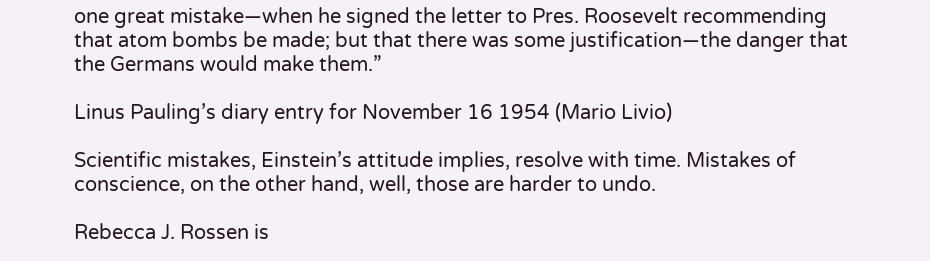one great mistake—when he signed the letter to Pres. Roosevelt recommending that atom bombs be made; but that there was some justification—the danger that the Germans would make them.”

Linus Pauling’s diary entry for November 16 1954 (Mario Livio)

Scientific mistakes, Einstein’s attitude implies, resolve with time. Mistakes of conscience, on the other hand, well, those are harder to undo.

Rebecca J. Rossen is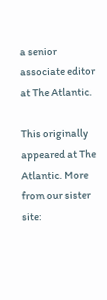a senior associate editor at The Atlantic.

This originally appeared at The Atlantic. More from our sister site: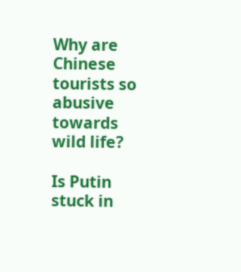Why are Chinese tourists so abusive towards wild life?

Is Putin stuck in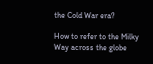the Cold War era?

How to refer to the Milky Way across the globe